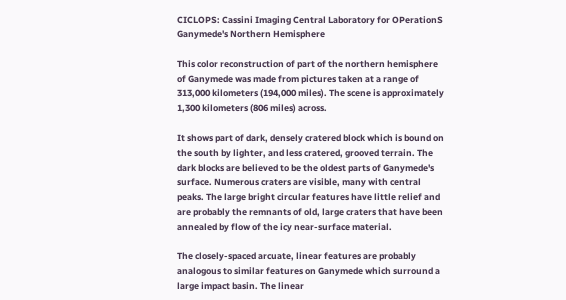CICLOPS: Cassini Imaging Central Laboratory for OPerationS
Ganymede's Northern Hemisphere

This color reconstruction of part of the northern hemisphere of Ganymede was made from pictures taken at a range of 313,000 kilometers (194,000 miles). The scene is approximately 1,300 kilometers (806 miles) across.

It shows part of dark, densely cratered block which is bound on the south by lighter, and less cratered, grooved terrain. The dark blocks are believed to be the oldest parts of Ganymede's surface. Numerous craters are visible, many with central peaks. The large bright circular features have little relief and are probably the remnants of old, large craters that have been annealed by flow of the icy near-surface material.

The closely-spaced arcuate, linear features are probably analogous to similar features on Ganymede which surround a large impact basin. The linear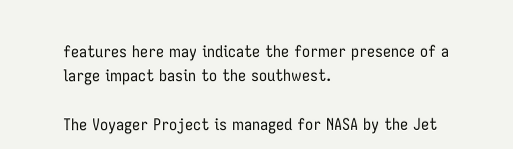features here may indicate the former presence of a large impact basin to the southwest.

The Voyager Project is managed for NASA by the Jet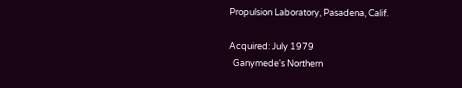Propulsion Laboratory, Pasadena, Calif.

Acquired: July 1979
  Ganymede's Northern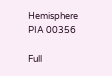Hemisphere
PIA 00356

Full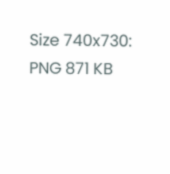Size 740x730:
PNG 871 KB